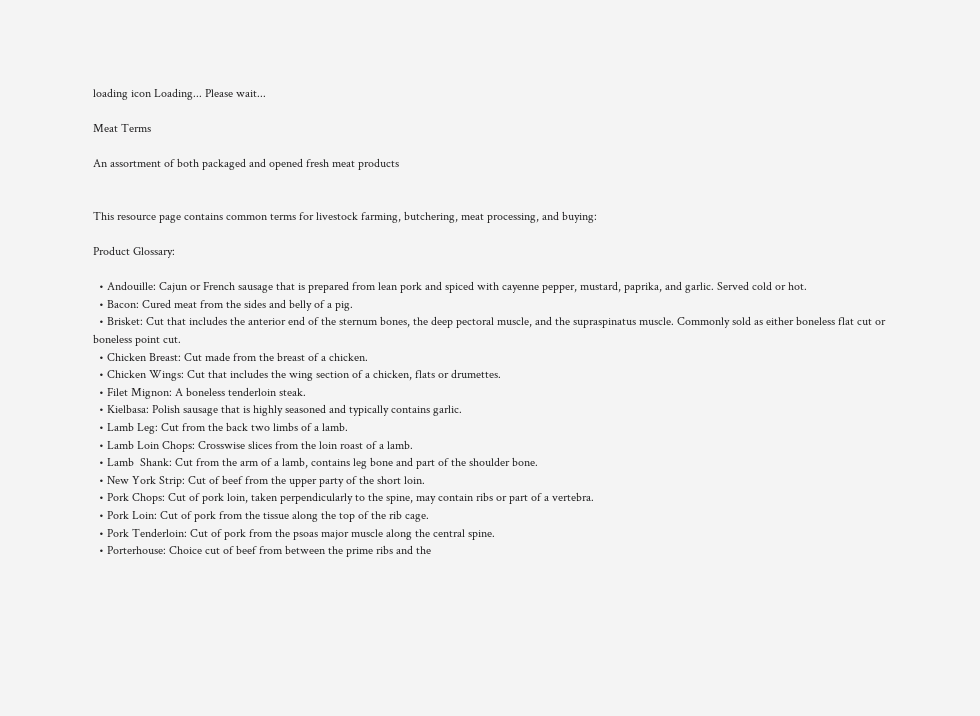loading icon Loading... Please wait...

Meat Terms

An assortment of both packaged and opened fresh meat products


This resource page contains common terms for livestock farming, butchering, meat processing, and buying:

Product Glossary:

  • Andouille: Cajun or French sausage that is prepared from lean pork and spiced with cayenne pepper, mustard, paprika, and garlic. Served cold or hot.
  • Bacon: Cured meat from the sides and belly of a pig.
  • Brisket: Cut that includes the anterior end of the sternum bones, the deep pectoral muscle, and the supraspinatus muscle. Commonly sold as either boneless flat cut or boneless point cut.
  • Chicken Breast: Cut made from the breast of a chicken.
  • Chicken Wings: Cut that includes the wing section of a chicken, flats or drumettes.
  • Filet Mignon: A boneless tenderloin steak.
  • Kielbasa: Polish sausage that is highly seasoned and typically contains garlic.
  • Lamb Leg: Cut from the back two limbs of a lamb.
  • Lamb Loin Chops: Crosswise slices from the loin roast of a lamb.
  • Lamb  Shank: Cut from the arm of a lamb, contains leg bone and part of the shoulder bone.
  • New York Strip: Cut of beef from the upper party of the short loin.
  • Pork Chops: Cut of pork loin, taken perpendicularly to the spine, may contain ribs or part of a vertebra.
  • Pork Loin: Cut of pork from the tissue along the top of the rib cage.
  • Pork Tenderloin: Cut of pork from the psoas major muscle along the central spine.
  • Porterhouse: Choice cut of beef from between the prime ribs and the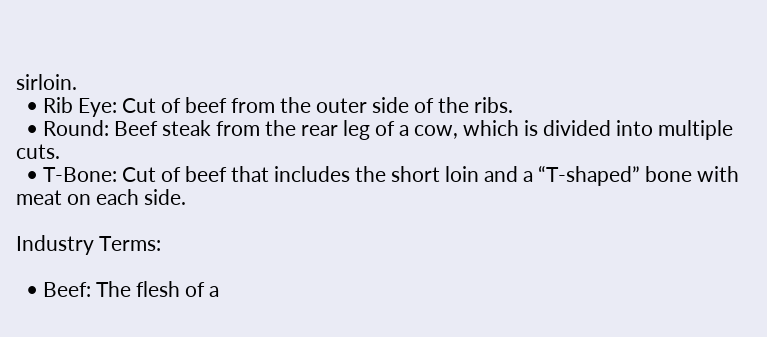sirloin.
  • Rib Eye: Cut of beef from the outer side of the ribs.
  • Round: Beef steak from the rear leg of a cow, which is divided into multiple cuts.
  • T-Bone: Cut of beef that includes the short loin and a “T-shaped” bone with meat on each side.

Industry Terms:

  • Beef: The flesh of a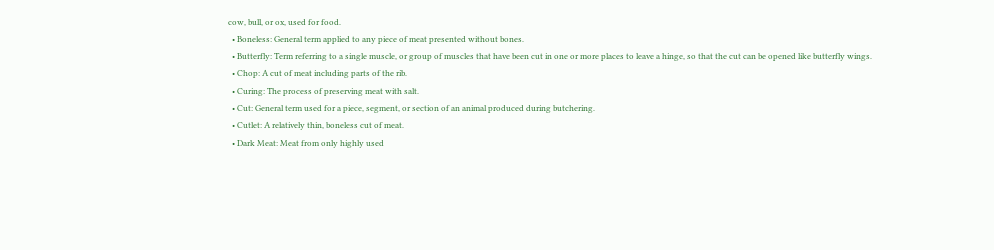cow, bull, or ox, used for food.
  • Boneless: General term applied to any piece of meat presented without bones.
  • Butterfly: Term referring to a single muscle, or group of muscles that have been cut in one or more places to leave a hinge, so that the cut can be opened like butterfly wings.
  • Chop: A cut of meat including parts of the rib.
  • Curing: The process of preserving meat with salt.
  • Cut: General term used for a piece, segment, or section of an animal produced during butchering.
  • Cutlet: A relatively thin, boneless cut of meat.
  • Dark Meat: Meat from only highly used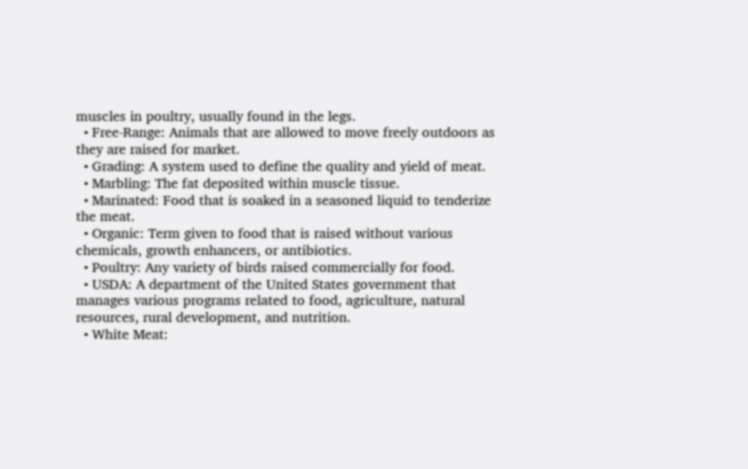muscles in poultry, usually found in the legs.
  • Free-Range: Animals that are allowed to move freely outdoors as they are raised for market.
  • Grading: A system used to define the quality and yield of meat.
  • Marbling: The fat deposited within muscle tissue.
  • Marinated: Food that is soaked in a seasoned liquid to tenderize the meat.
  • Organic: Term given to food that is raised without various chemicals, growth enhancers, or antibiotics.
  • Poultry: Any variety of birds raised commercially for food.
  • USDA: A department of the United States government that manages various programs related to food, agriculture, natural resources, rural development, and nutrition.
  • White Meat: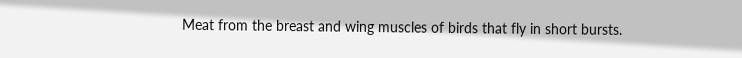Meat from the breast and wing muscles of birds that fly in short bursts.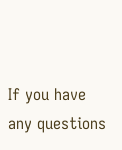If you have any questions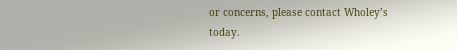or concerns, please contact Wholey’s today.